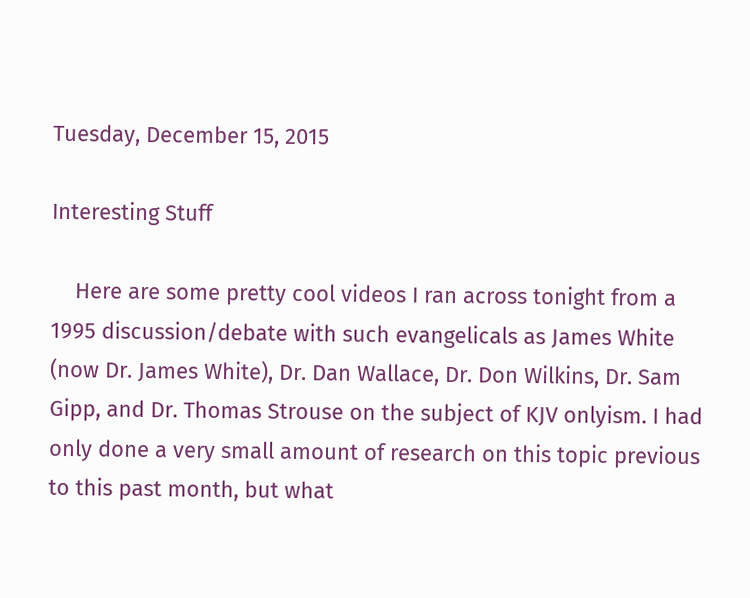Tuesday, December 15, 2015

Interesting Stuff

    Here are some pretty cool videos I ran across tonight from a 1995 discussion/debate with such evangelicals as James White (now Dr. James White), Dr. Dan Wallace, Dr. Don Wilkins, Dr. Sam Gipp, and Dr. Thomas Strouse on the subject of KJV onlyism. I had only done a very small amount of research on this topic previous to this past month, but what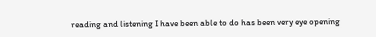reading and listening I have been able to do has been very eye opening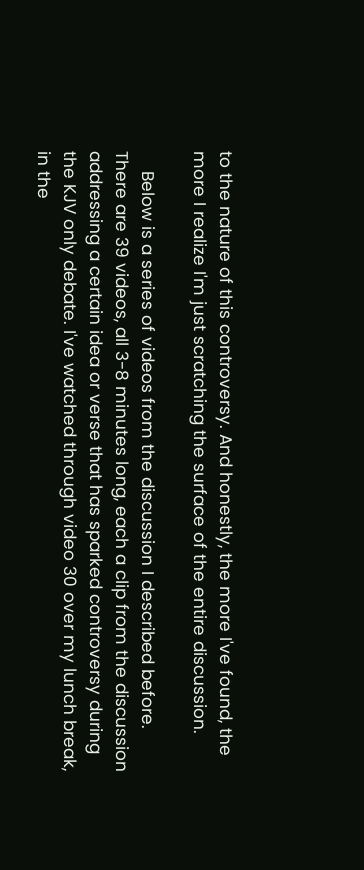to the nature of this controversy. And honestly, the more I've found, the more I realize I'm just scratching the surface of the entire discussion.

    Below is a series of videos from the discussion I described before. There are 39 videos, all 3-8 minutes long, each a clip from the discussion addressing a certain idea or verse that has sparked controversy during the KJV only debate. I've watched through video 30 over my lunch break, in the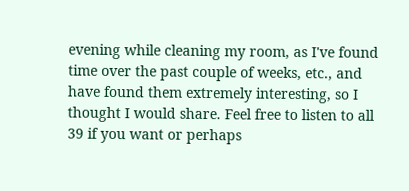evening while cleaning my room, as I've found time over the past couple of weeks, etc., and have found them extremely interesting, so I thought I would share. Feel free to listen to all 39 if you want or perhaps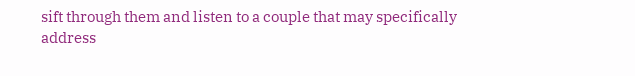sift through them and listen to a couple that may specifically address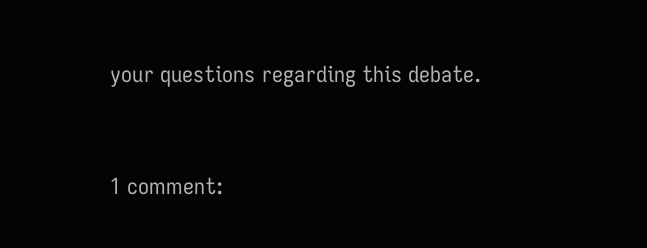your questions regarding this debate.


1 comment: